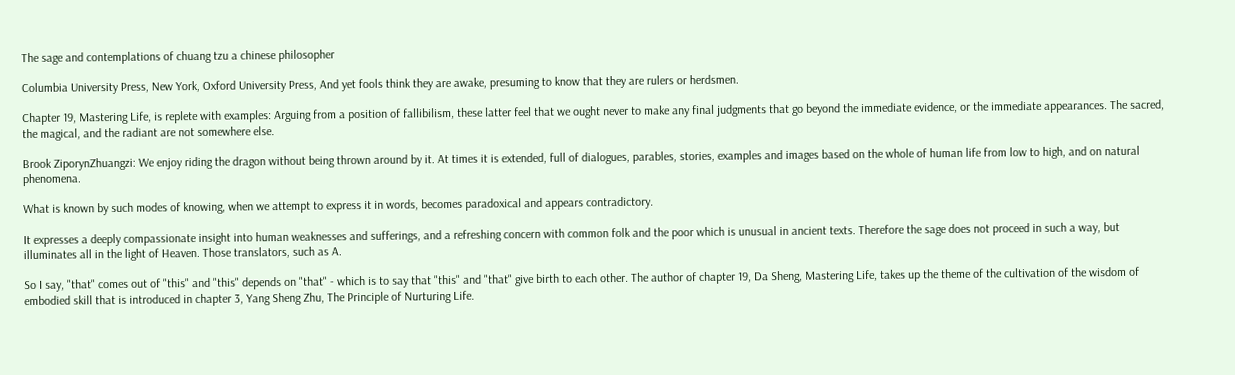The sage and contemplations of chuang tzu a chinese philosopher

Columbia University Press, New York, Oxford University Press, And yet fools think they are awake, presuming to know that they are rulers or herdsmen.

Chapter 19, Mastering Life, is replete with examples: Arguing from a position of fallibilism, these latter feel that we ought never to make any final judgments that go beyond the immediate evidence, or the immediate appearances. The sacred, the magical, and the radiant are not somewhere else.

Brook ZiporynZhuangzi: We enjoy riding the dragon without being thrown around by it. At times it is extended, full of dialogues, parables, stories, examples and images based on the whole of human life from low to high, and on natural phenomena.

What is known by such modes of knowing, when we attempt to express it in words, becomes paradoxical and appears contradictory.

It expresses a deeply compassionate insight into human weaknesses and sufferings, and a refreshing concern with common folk and the poor which is unusual in ancient texts. Therefore the sage does not proceed in such a way, but illuminates all in the light of Heaven. Those translators, such as A.

So I say, "that" comes out of "this" and "this" depends on "that" - which is to say that "this" and "that" give birth to each other. The author of chapter 19, Da Sheng, Mastering Life, takes up the theme of the cultivation of the wisdom of embodied skill that is introduced in chapter 3, Yang Sheng Zhu, The Principle of Nurturing Life.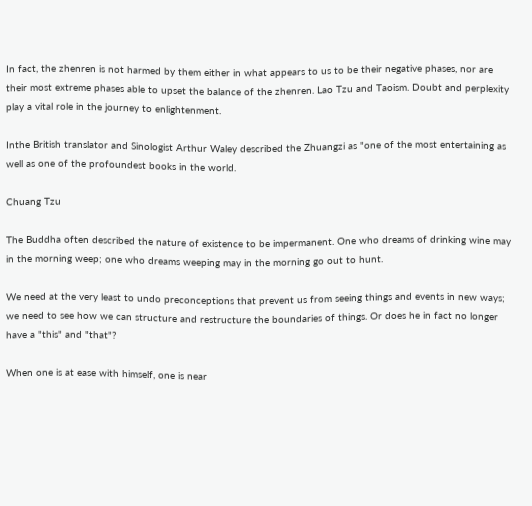In fact, the zhenren is not harmed by them either in what appears to us to be their negative phases, nor are their most extreme phases able to upset the balance of the zhenren. Lao Tzu and Taoism. Doubt and perplexity play a vital role in the journey to enlightenment.

Inthe British translator and Sinologist Arthur Waley described the Zhuangzi as "one of the most entertaining as well as one of the profoundest books in the world.

Chuang Tzu

The Buddha often described the nature of existence to be impermanent. One who dreams of drinking wine may in the morning weep; one who dreams weeping may in the morning go out to hunt.

We need at the very least to undo preconceptions that prevent us from seeing things and events in new ways; we need to see how we can structure and restructure the boundaries of things. Or does he in fact no longer have a "this" and "that"?

When one is at ease with himself, one is near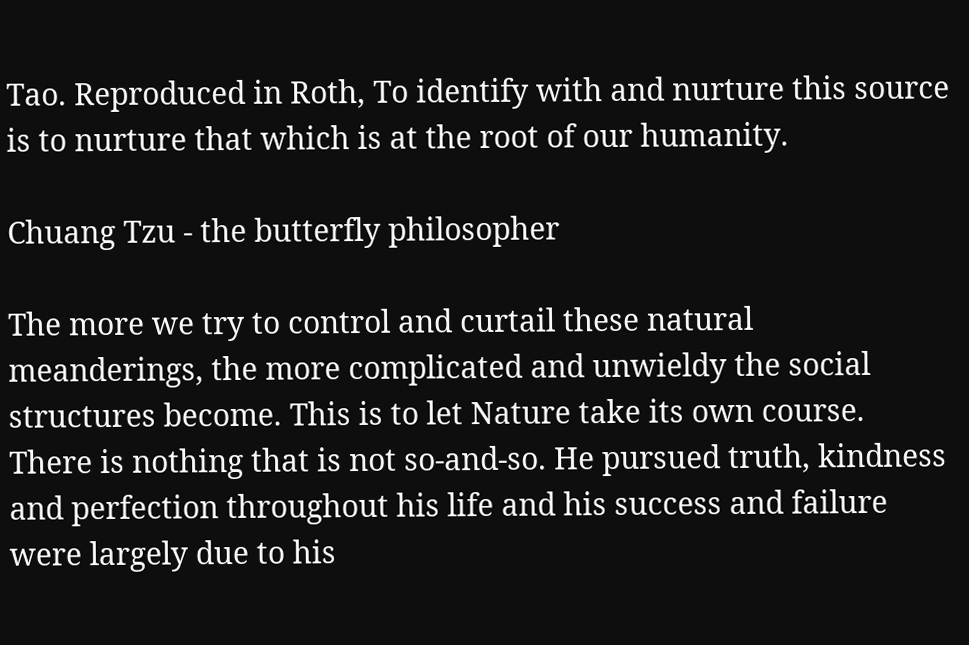Tao. Reproduced in Roth, To identify with and nurture this source is to nurture that which is at the root of our humanity.

Chuang Tzu - the butterfly philosopher

The more we try to control and curtail these natural meanderings, the more complicated and unwieldy the social structures become. This is to let Nature take its own course. There is nothing that is not so-and-so. He pursued truth, kindness and perfection throughout his life and his success and failure were largely due to his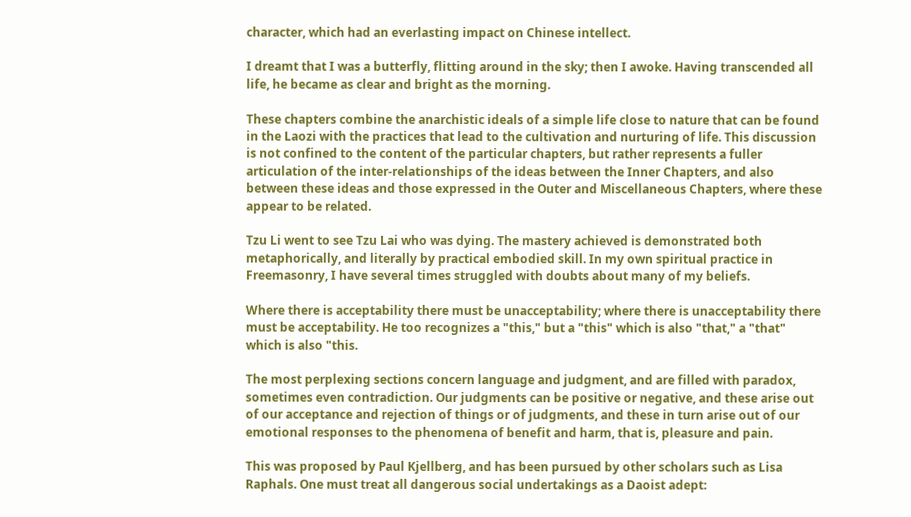character, which had an everlasting impact on Chinese intellect.

I dreamt that I was a butterfly, flitting around in the sky; then I awoke. Having transcended all life, he became as clear and bright as the morning.

These chapters combine the anarchistic ideals of a simple life close to nature that can be found in the Laozi with the practices that lead to the cultivation and nurturing of life. This discussion is not confined to the content of the particular chapters, but rather represents a fuller articulation of the inter-relationships of the ideas between the Inner Chapters, and also between these ideas and those expressed in the Outer and Miscellaneous Chapters, where these appear to be related.

Tzu Li went to see Tzu Lai who was dying. The mastery achieved is demonstrated both metaphorically, and literally by practical embodied skill. In my own spiritual practice in Freemasonry, I have several times struggled with doubts about many of my beliefs.

Where there is acceptability there must be unacceptability; where there is unacceptability there must be acceptability. He too recognizes a "this," but a "this" which is also "that," a "that" which is also "this.

The most perplexing sections concern language and judgment, and are filled with paradox, sometimes even contradiction. Our judgments can be positive or negative, and these arise out of our acceptance and rejection of things or of judgments, and these in turn arise out of our emotional responses to the phenomena of benefit and harm, that is, pleasure and pain.

This was proposed by Paul Kjellberg, and has been pursued by other scholars such as Lisa Raphals. One must treat all dangerous social undertakings as a Daoist adept: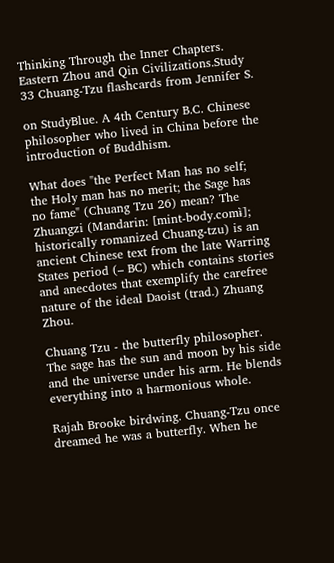Thinking Through the Inner Chapters. Eastern Zhou and Qin Civilizations.Study 33 Chuang-Tzu flashcards from Jennifer S.

on StudyBlue. A 4th Century B.C. Chinese philosopher who lived in China before the introduction of Buddhism.

What does "the Perfect Man has no self; the Holy man has no merit; the Sage has no fame" (Chuang Tzu 26) mean? The Zhuangzi (Mandarin: [mint-body.comɨ̀]; historically romanized Chuang-tzu) is an ancient Chinese text from the late Warring States period (– BC) which contains stories and anecdotes that exemplify the carefree nature of the ideal Daoist (trad.) Zhuang Zhou.

Chuang Tzu - the butterfly philosopher. The sage has the sun and moon by his side and the universe under his arm. He blends everything into a harmonious whole.

Rajah Brooke birdwing. Chuang-Tzu once dreamed he was a butterfly. When he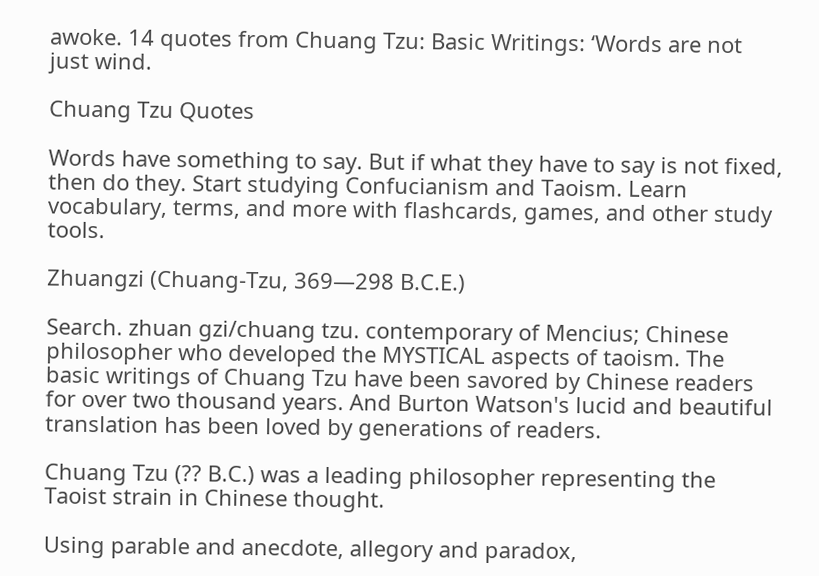awoke. 14 quotes from Chuang Tzu: Basic Writings: ‘Words are not just wind.

Chuang Tzu Quotes

Words have something to say. But if what they have to say is not fixed, then do they. Start studying Confucianism and Taoism. Learn vocabulary, terms, and more with flashcards, games, and other study tools.

Zhuangzi (Chuang-Tzu, 369—298 B.C.E.)

Search. zhuan gzi/chuang tzu. contemporary of Mencius; Chinese philosopher who developed the MYSTICAL aspects of taoism. The basic writings of Chuang Tzu have been savored by Chinese readers for over two thousand years. And Burton Watson's lucid and beautiful translation has been loved by generations of readers.

Chuang Tzu (?? B.C.) was a leading philosopher representing the Taoist strain in Chinese thought.

Using parable and anecdote, allegory and paradox,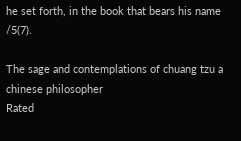he set forth, in the book that bears his name /5(7).

The sage and contemplations of chuang tzu a chinese philosopher
Rated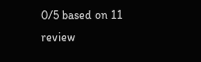0/5 based on 11 review